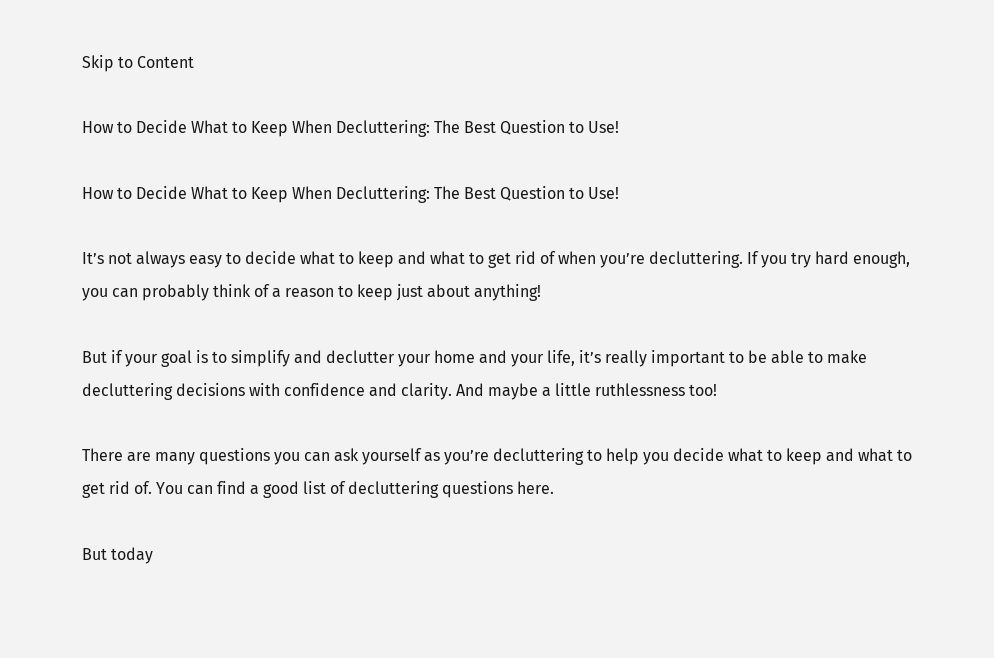Skip to Content

How to Decide What to Keep When Decluttering: The Best Question to Use!

How to Decide What to Keep When Decluttering: The Best Question to Use!

It’s not always easy to decide what to keep and what to get rid of when you’re decluttering. If you try hard enough, you can probably think of a reason to keep just about anything!

But if your goal is to simplify and declutter your home and your life, it’s really important to be able to make decluttering decisions with confidence and clarity. And maybe a little ruthlessness too!

There are many questions you can ask yourself as you’re decluttering to help you decide what to keep and what to get rid of. You can find a good list of decluttering questions here.

But today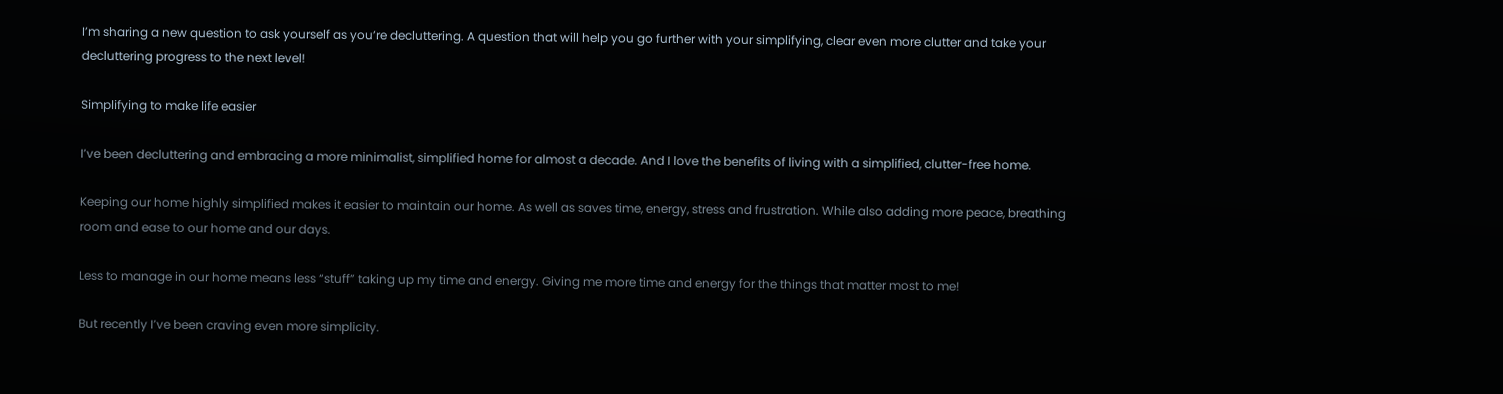I’m sharing a new question to ask yourself as you’re decluttering. A question that will help you go further with your simplifying, clear even more clutter and take your decluttering progress to the next level!

Simplifying to make life easier

I’ve been decluttering and embracing a more minimalist, simplified home for almost a decade. And I love the benefits of living with a simplified, clutter-free home.

Keeping our home highly simplified makes it easier to maintain our home. As well as saves time, energy, stress and frustration. While also adding more peace, breathing room and ease to our home and our days.

Less to manage in our home means less “stuff” taking up my time and energy. Giving me more time and energy for the things that matter most to me!

But recently I’ve been craving even more simplicity.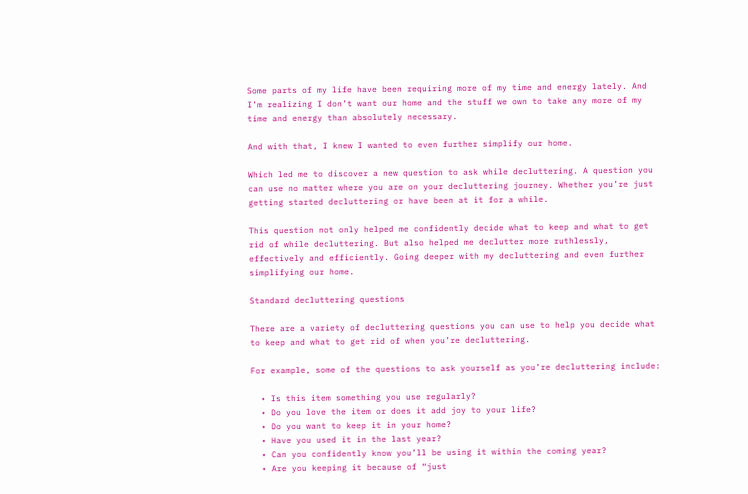Some parts of my life have been requiring more of my time and energy lately. And I’m realizing I don’t want our home and the stuff we own to take any more of my time and energy than absolutely necessary.

And with that, I knew I wanted to even further simplify our home.

Which led me to discover a new question to ask while decluttering. A question you can use no matter where you are on your decluttering journey. Whether you’re just getting started decluttering or have been at it for a while.

This question not only helped me confidently decide what to keep and what to get rid of while decluttering. But also helped me declutter more ruthlessly, effectively and efficiently. Going deeper with my decluttering and even further simplifying our home.

Standard decluttering questions

There are a variety of decluttering questions you can use to help you decide what to keep and what to get rid of when you’re decluttering.

For example, some of the questions to ask yourself as you’re decluttering include:

  • Is this item something you use regularly?
  • Do you love the item or does it add joy to your life?
  • Do you want to keep it in your home?
  • Have you used it in the last year?
  • Can you confidently know you’ll be using it within the coming year?
  • Are you keeping it because of “just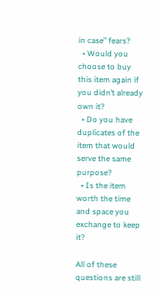in case” fears?
  • Would you choose to buy this item again if you didn’t already own it?
  • Do you have duplicates of the item that would serve the same purpose?
  • Is the item worth the time and space you exchange to keep it?

All of these questions are still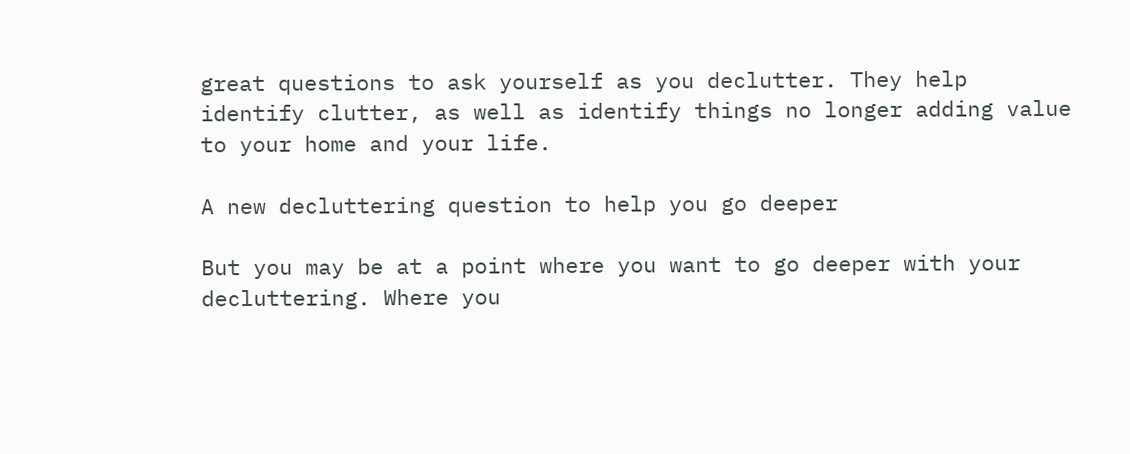great questions to ask yourself as you declutter. They help identify clutter, as well as identify things no longer adding value to your home and your life.

A new decluttering question to help you go deeper

But you may be at a point where you want to go deeper with your decluttering. Where you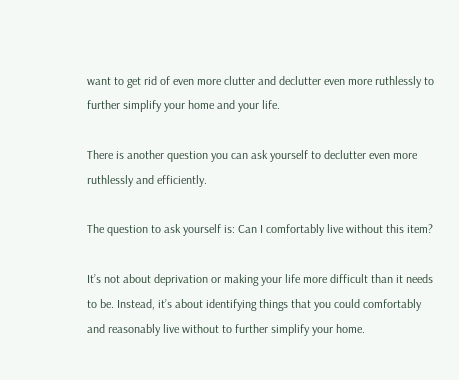want to get rid of even more clutter and declutter even more ruthlessly to further simplify your home and your life.

There is another question you can ask yourself to declutter even more ruthlessly and efficiently.

The question to ask yourself is: Can I comfortably live without this item?

It’s not about deprivation or making your life more difficult than it needs to be. Instead, it’s about identifying things that you could comfortably and reasonably live without to further simplify your home.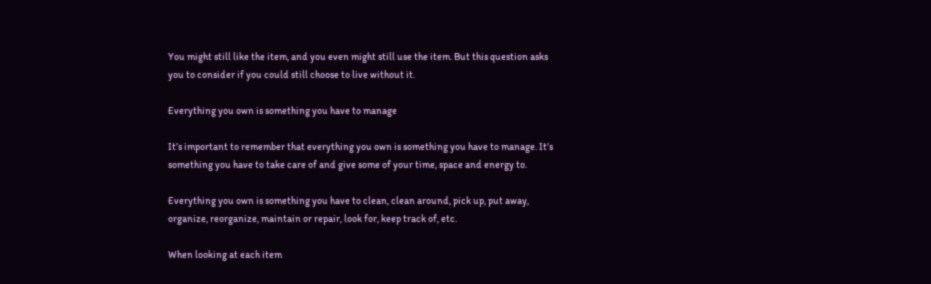You might still like the item, and you even might still use the item. But this question asks you to consider if you could still choose to live without it.

Everything you own is something you have to manage

It’s important to remember that everything you own is something you have to manage. It’s something you have to take care of and give some of your time, space and energy to.

Everything you own is something you have to clean, clean around, pick up, put away, organize, reorganize, maintain or repair, look for, keep track of, etc.

When looking at each item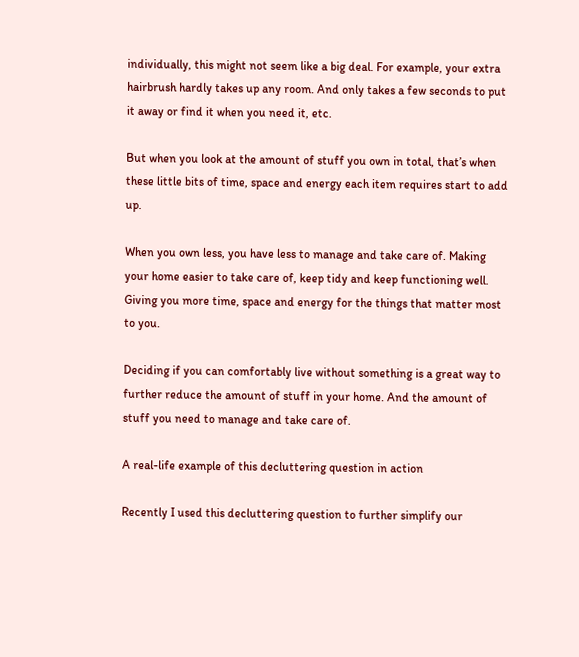individually, this might not seem like a big deal. For example, your extra hairbrush hardly takes up any room. And only takes a few seconds to put it away or find it when you need it, etc.

But when you look at the amount of stuff you own in total, that’s when these little bits of time, space and energy each item requires start to add up.

When you own less, you have less to manage and take care of. Making your home easier to take care of, keep tidy and keep functioning well. Giving you more time, space and energy for the things that matter most to you.

Deciding if you can comfortably live without something is a great way to further reduce the amount of stuff in your home. And the amount of stuff you need to manage and take care of.

A real-life example of this decluttering question in action

Recently I used this decluttering question to further simplify our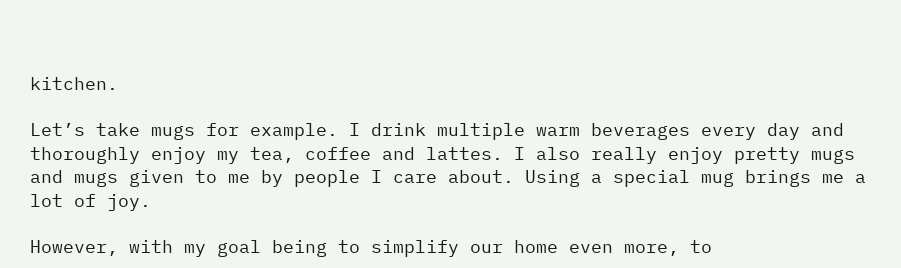kitchen.

Let’s take mugs for example. I drink multiple warm beverages every day and thoroughly enjoy my tea, coffee and lattes. I also really enjoy pretty mugs and mugs given to me by people I care about. Using a special mug brings me a lot of joy.

However, with my goal being to simplify our home even more, to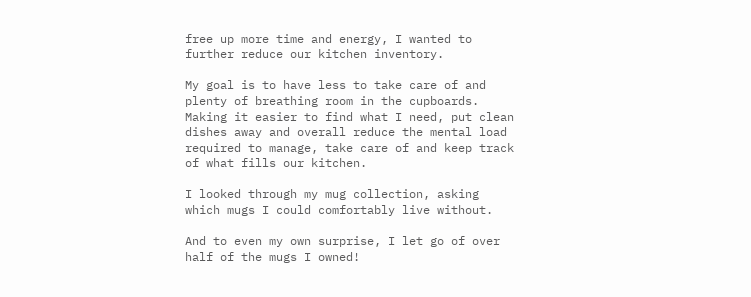free up more time and energy, I wanted to further reduce our kitchen inventory.

My goal is to have less to take care of and plenty of breathing room in the cupboards. Making it easier to find what I need, put clean dishes away and overall reduce the mental load required to manage, take care of and keep track of what fills our kitchen.

I looked through my mug collection, asking which mugs I could comfortably live without.

And to even my own surprise, I let go of over half of the mugs I owned!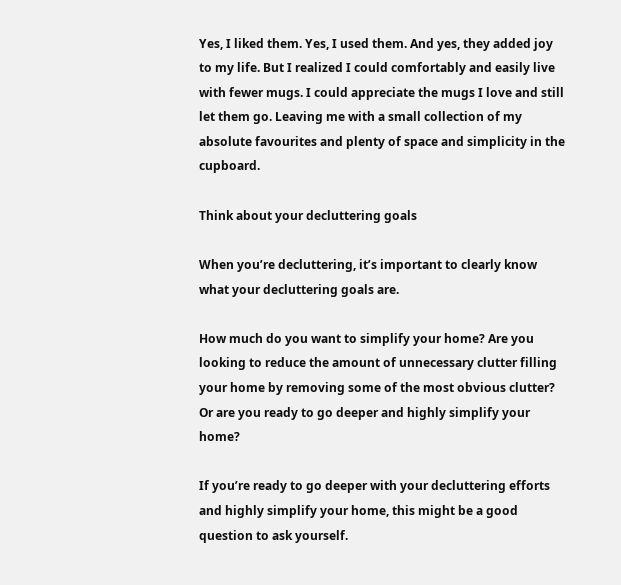Yes, I liked them. Yes, I used them. And yes, they added joy to my life. But I realized I could comfortably and easily live with fewer mugs. I could appreciate the mugs I love and still let them go. Leaving me with a small collection of my absolute favourites and plenty of space and simplicity in the cupboard.

Think about your decluttering goals

When you’re decluttering, it’s important to clearly know what your decluttering goals are.

How much do you want to simplify your home? Are you looking to reduce the amount of unnecessary clutter filling your home by removing some of the most obvious clutter? Or are you ready to go deeper and highly simplify your home?

If you’re ready to go deeper with your decluttering efforts and highly simplify your home, this might be a good question to ask yourself.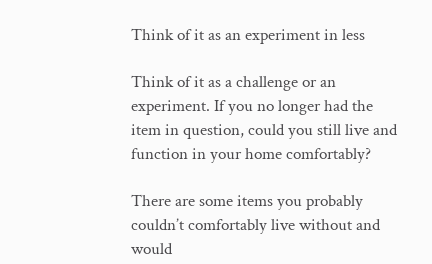Think of it as an experiment in less

Think of it as a challenge or an experiment. If you no longer had the item in question, could you still live and function in your home comfortably?

There are some items you probably couldn’t comfortably live without and would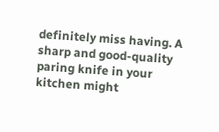definitely miss having. A sharp and good-quality paring knife in your kitchen might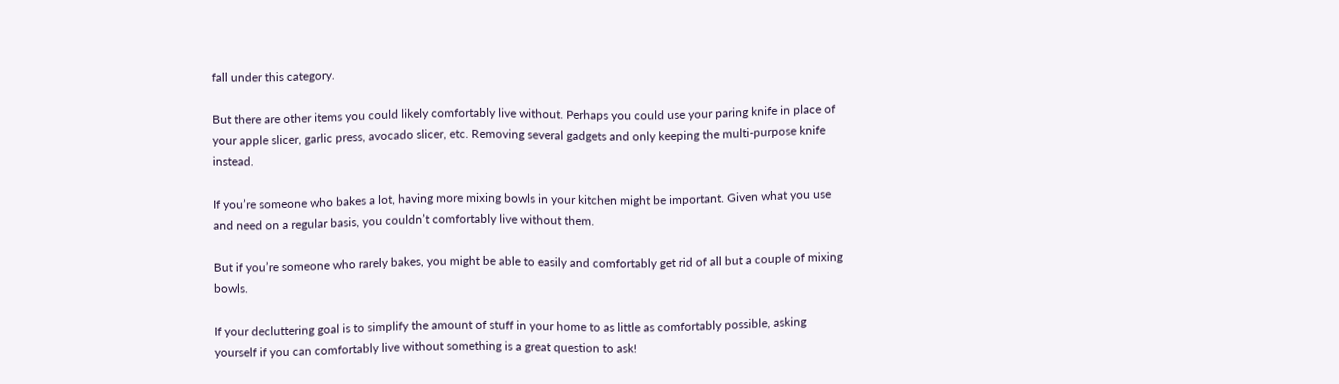fall under this category.

But there are other items you could likely comfortably live without. Perhaps you could use your paring knife in place of your apple slicer, garlic press, avocado slicer, etc. Removing several gadgets and only keeping the multi-purpose knife instead.

If you’re someone who bakes a lot, having more mixing bowls in your kitchen might be important. Given what you use and need on a regular basis, you couldn’t comfortably live without them.

But if you’re someone who rarely bakes, you might be able to easily and comfortably get rid of all but a couple of mixing bowls.

If your decluttering goal is to simplify the amount of stuff in your home to as little as comfortably possible, asking yourself if you can comfortably live without something is a great question to ask!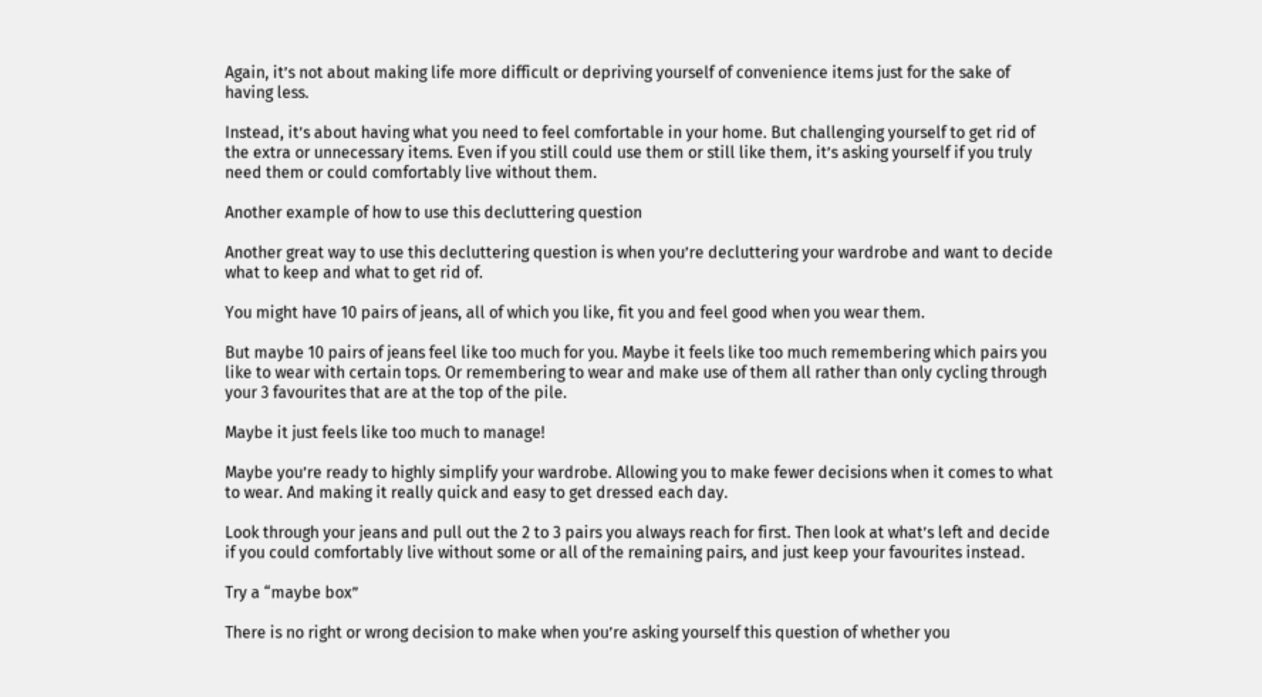Again, it’s not about making life more difficult or depriving yourself of convenience items just for the sake of having less.

Instead, it’s about having what you need to feel comfortable in your home. But challenging yourself to get rid of the extra or unnecessary items. Even if you still could use them or still like them, it’s asking yourself if you truly need them or could comfortably live without them.

Another example of how to use this decluttering question

Another great way to use this decluttering question is when you’re decluttering your wardrobe and want to decide what to keep and what to get rid of.

You might have 10 pairs of jeans, all of which you like, fit you and feel good when you wear them.

But maybe 10 pairs of jeans feel like too much for you. Maybe it feels like too much remembering which pairs you like to wear with certain tops. Or remembering to wear and make use of them all rather than only cycling through your 3 favourites that are at the top of the pile.

Maybe it just feels like too much to manage!

Maybe you’re ready to highly simplify your wardrobe. Allowing you to make fewer decisions when it comes to what to wear. And making it really quick and easy to get dressed each day.

Look through your jeans and pull out the 2 to 3 pairs you always reach for first. Then look at what’s left and decide if you could comfortably live without some or all of the remaining pairs, and just keep your favourites instead.

Try a “maybe box”

There is no right or wrong decision to make when you’re asking yourself this question of whether you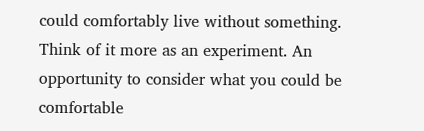could comfortably live without something. Think of it more as an experiment. An opportunity to consider what you could be comfortable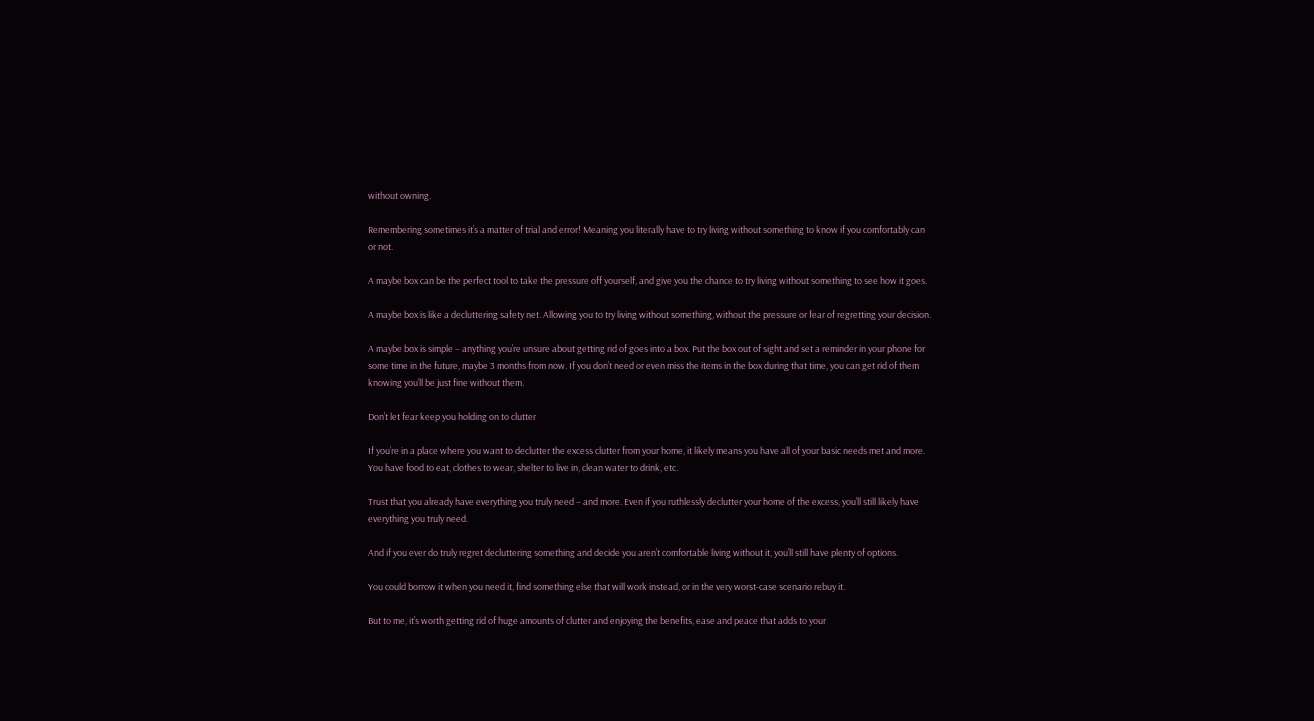without owning.

Remembering sometimes it’s a matter of trial and error! Meaning you literally have to try living without something to know if you comfortably can or not.

A maybe box can be the perfect tool to take the pressure off yourself, and give you the chance to try living without something to see how it goes.

A maybe box is like a decluttering safety net. Allowing you to try living without something, without the pressure or fear of regretting your decision.

A maybe box is simple – anything you’re unsure about getting rid of goes into a box. Put the box out of sight and set a reminder in your phone for some time in the future, maybe 3 months from now. If you don’t need or even miss the items in the box during that time, you can get rid of them knowing you’ll be just fine without them.

Don’t let fear keep you holding on to clutter

If you’re in a place where you want to declutter the excess clutter from your home, it likely means you have all of your basic needs met and more. You have food to eat, clothes to wear, shelter to live in, clean water to drink, etc.

Trust that you already have everything you truly need – and more. Even if you ruthlessly declutter your home of the excess, you’ll still likely have everything you truly need.

And if you ever do truly regret decluttering something and decide you aren’t comfortable living without it, you’ll still have plenty of options.

You could borrow it when you need it, find something else that will work instead, or in the very worst-case scenario rebuy it.

But to me, it’s worth getting rid of huge amounts of clutter and enjoying the benefits, ease and peace that adds to your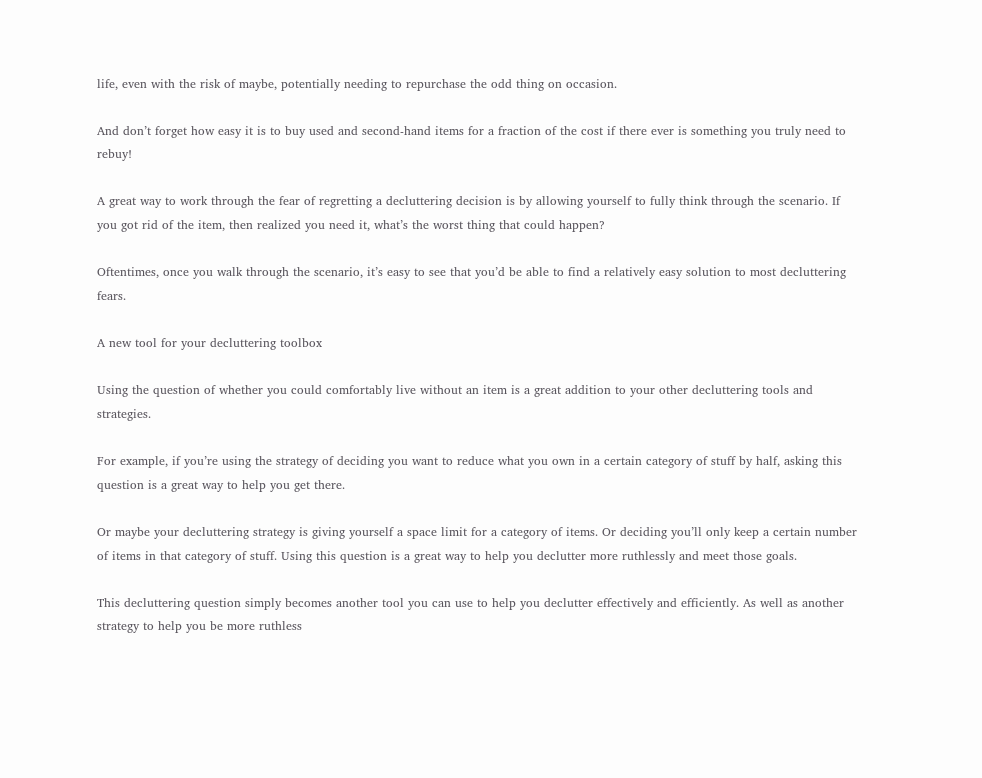life, even with the risk of maybe, potentially needing to repurchase the odd thing on occasion.

And don’t forget how easy it is to buy used and second-hand items for a fraction of the cost if there ever is something you truly need to rebuy!

A great way to work through the fear of regretting a decluttering decision is by allowing yourself to fully think through the scenario. If you got rid of the item, then realized you need it, what’s the worst thing that could happen?

Oftentimes, once you walk through the scenario, it’s easy to see that you’d be able to find a relatively easy solution to most decluttering fears.

A new tool for your decluttering toolbox

Using the question of whether you could comfortably live without an item is a great addition to your other decluttering tools and strategies.

For example, if you’re using the strategy of deciding you want to reduce what you own in a certain category of stuff by half, asking this question is a great way to help you get there.

Or maybe your decluttering strategy is giving yourself a space limit for a category of items. Or deciding you’ll only keep a certain number of items in that category of stuff. Using this question is a great way to help you declutter more ruthlessly and meet those goals.

This decluttering question simply becomes another tool you can use to help you declutter effectively and efficiently. As well as another strategy to help you be more ruthless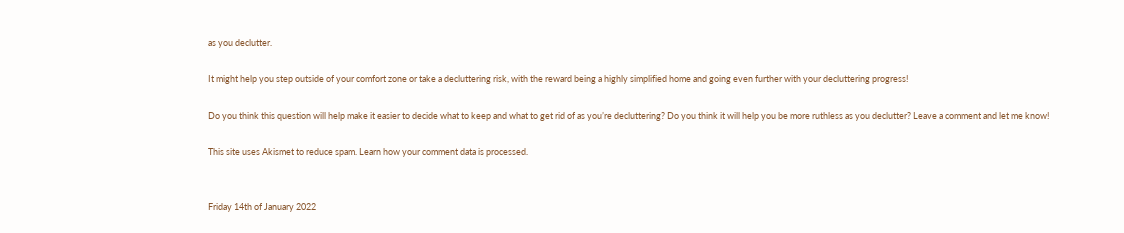as you declutter.

It might help you step outside of your comfort zone or take a decluttering risk, with the reward being a highly simplified home and going even further with your decluttering progress!

Do you think this question will help make it easier to decide what to keep and what to get rid of as you’re decluttering? Do you think it will help you be more ruthless as you declutter? Leave a comment and let me know!

This site uses Akismet to reduce spam. Learn how your comment data is processed.


Friday 14th of January 2022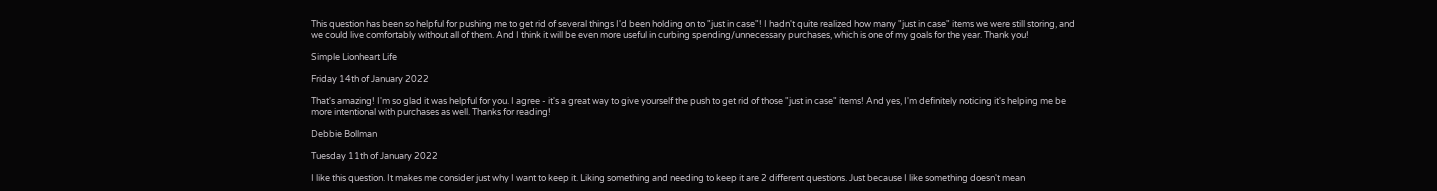This question has been so helpful for pushing me to get rid of several things I'd been holding on to "just in case"! I hadn't quite realized how many "just in case" items we were still storing, and we could live comfortably without all of them. And I think it will be even more useful in curbing spending/unnecessary purchases, which is one of my goals for the year. Thank you!

Simple Lionheart Life

Friday 14th of January 2022

That's amazing! I'm so glad it was helpful for you. I agree - it's a great way to give yourself the push to get rid of those "just in case" items! And yes, I'm definitely noticing it's helping me be more intentional with purchases as well. Thanks for reading!

Debbie Bollman

Tuesday 11th of January 2022

I like this question. It makes me consider just why I want to keep it. Liking something and needing to keep it are 2 different questions. Just because I like something doesn't mean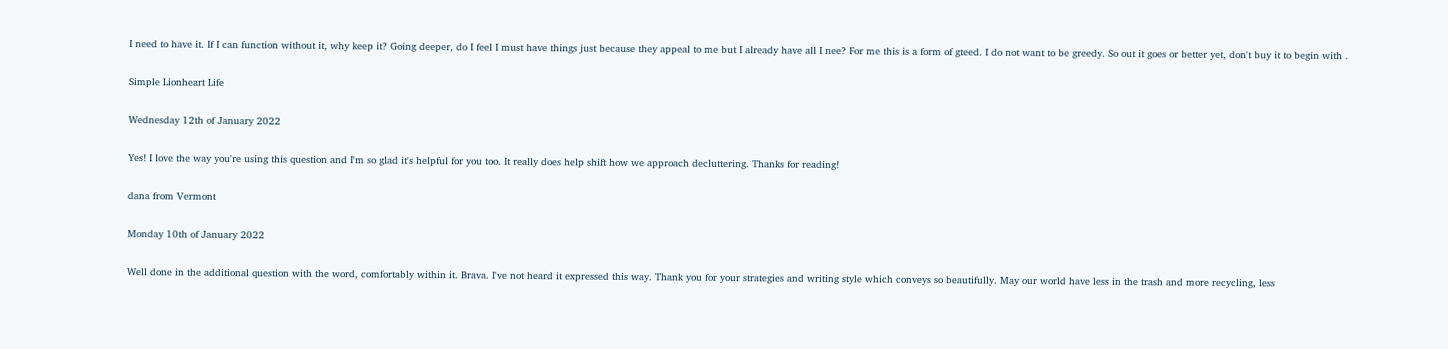I need to have it. If I can function without it, why keep it? Going deeper, do I feel I must have things just because they appeal to me but I already have all I nee? For me this is a form of gteed. I do not want to be greedy. So out it goes or better yet, don't buy it to begin with .

Simple Lionheart Life

Wednesday 12th of January 2022

Yes! I love the way you're using this question and I'm so glad it's helpful for you too. It really does help shift how we approach decluttering. Thanks for reading!

dana from Vermont

Monday 10th of January 2022

Well done in the additional question with the word, comfortably within it. Brava. I've not heard it expressed this way. Thank you for your strategies and writing style which conveys so beautifully. May our world have less in the trash and more recycling, less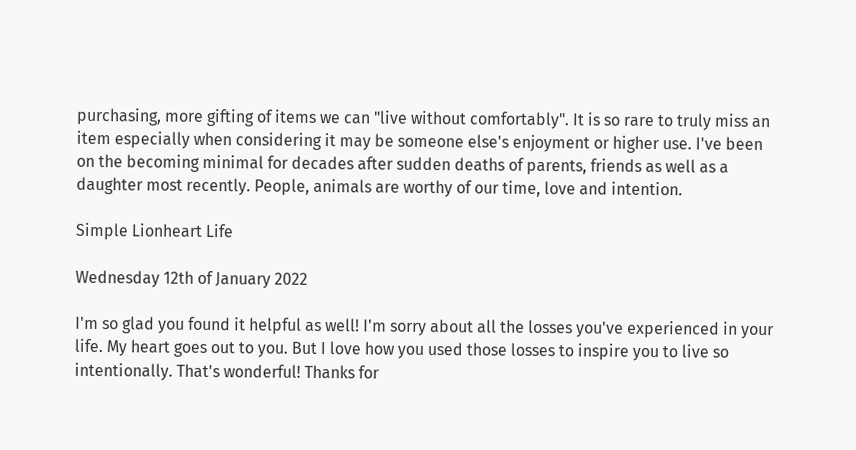purchasing, more gifting of items we can "live without comfortably". It is so rare to truly miss an item especially when considering it may be someone else's enjoyment or higher use. I've been on the becoming minimal for decades after sudden deaths of parents, friends as well as a daughter most recently. People, animals are worthy of our time, love and intention.

Simple Lionheart Life

Wednesday 12th of January 2022

I'm so glad you found it helpful as well! I'm sorry about all the losses you've experienced in your life. My heart goes out to you. But I love how you used those losses to inspire you to live so intentionally. That's wonderful! Thanks for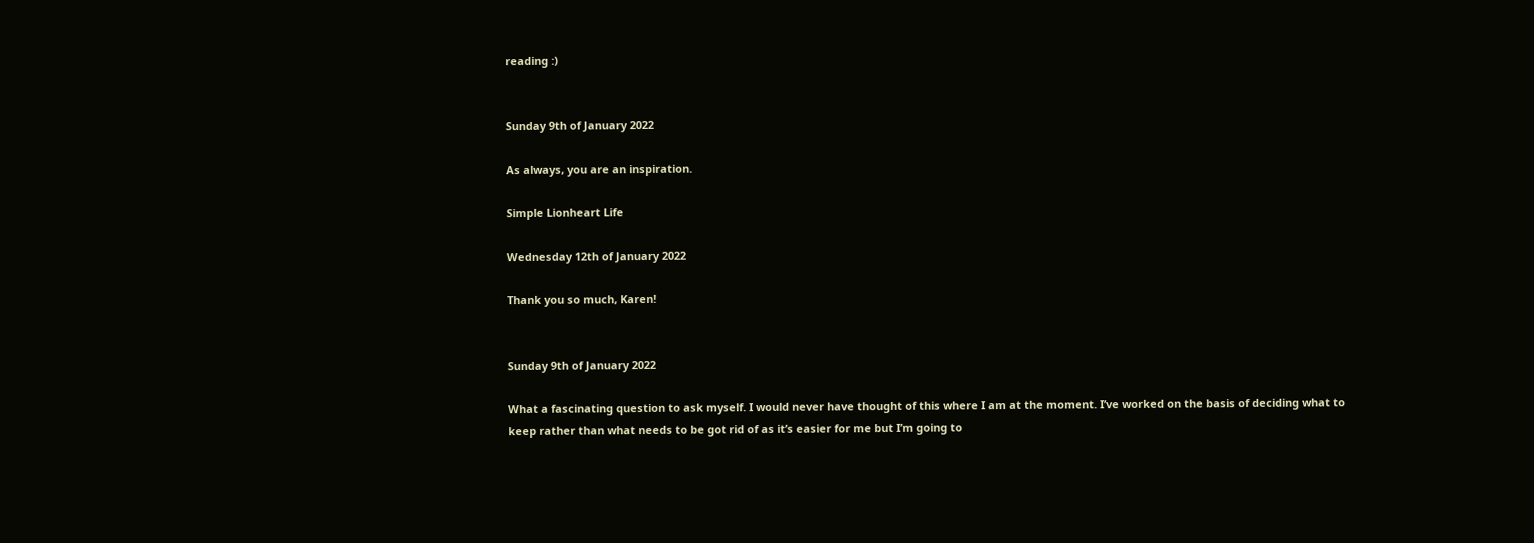reading :)


Sunday 9th of January 2022

As always, you are an inspiration.

Simple Lionheart Life

Wednesday 12th of January 2022

Thank you so much, Karen!


Sunday 9th of January 2022

What a fascinating question to ask myself. I would never have thought of this where I am at the moment. I’ve worked on the basis of deciding what to keep rather than what needs to be got rid of as it’s easier for me but I’m going to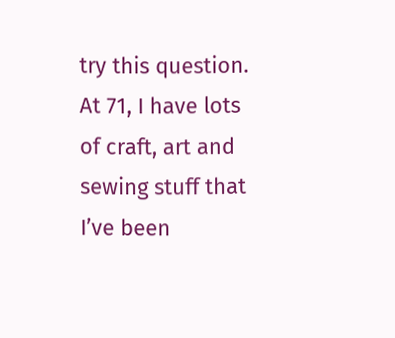try this question. At 71, I have lots of craft, art and sewing stuff that I’ve been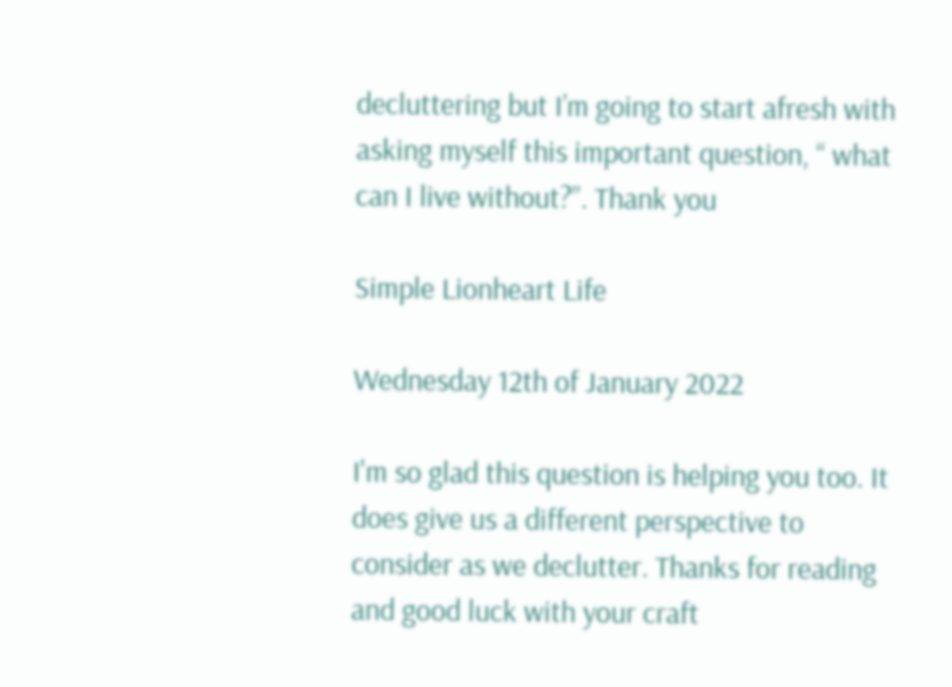decluttering but I’m going to start afresh with asking myself this important question, “ what can I live without?”. Thank you

Simple Lionheart Life

Wednesday 12th of January 2022

I'm so glad this question is helping you too. It does give us a different perspective to consider as we declutter. Thanks for reading and good luck with your craft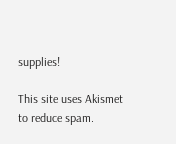supplies!

This site uses Akismet to reduce spam.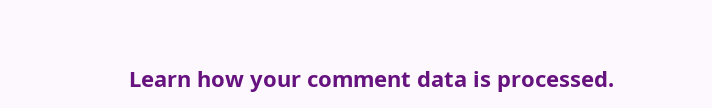Learn how your comment data is processed.